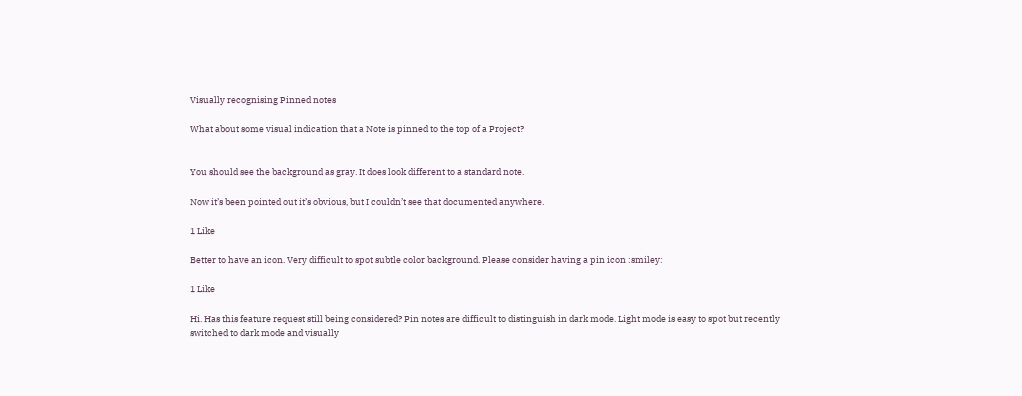Visually recognising Pinned notes

What about some visual indication that a Note is pinned to the top of a Project?


You should see the background as gray. It does look different to a standard note.

Now it’s been pointed out it’s obvious, but I couldn’t see that documented anywhere.

1 Like

Better to have an icon. Very difficult to spot subtle color background. Please consider having a pin icon :smiley:

1 Like

Hi. Has this feature request still being considered? Pin notes are difficult to distinguish in dark mode. Light mode is easy to spot but recently switched to dark mode and visually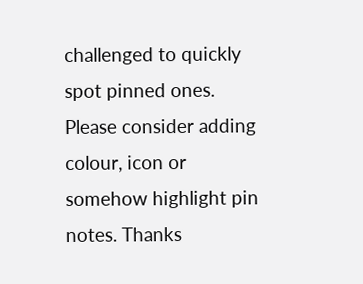challenged to quickly spot pinned ones. Please consider adding colour, icon or somehow highlight pin notes. Thanks